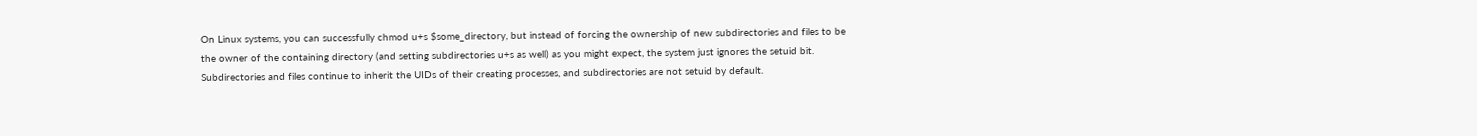On Linux systems, you can successfully chmod u+s $some_directory, but instead of forcing the ownership of new subdirectories and files to be the owner of the containing directory (and setting subdirectories u+s as well) as you might expect, the system just ignores the setuid bit. Subdirectories and files continue to inherit the UIDs of their creating processes, and subdirectories are not setuid by default.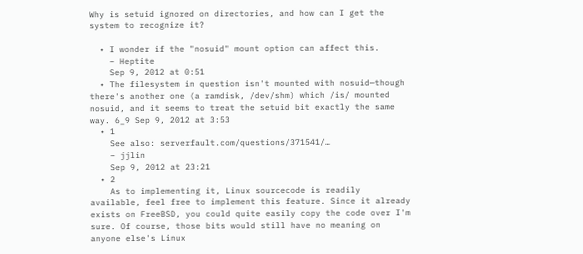Why is setuid ignored on directories, and how can I get the system to recognize it?

  • I wonder if the "nosuid" mount option can affect this.
    – Heptite
    Sep 9, 2012 at 0:51
  • The filesystem in question isn't mounted with nosuid—though there's another one (a ramdisk, /dev/shm) which /is/ mounted nosuid, and it seems to treat the setuid bit exactly the same way. 6_9 Sep 9, 2012 at 3:53
  • 1
    See also: serverfault.com/questions/371541/…
    – jjlin
    Sep 9, 2012 at 23:21
  • 2
    As to implementing it, Linux sourcecode is readily available, feel free to implement this feature. Since it already exists on FreeBSD, you could quite easily copy the code over I'm sure. Of course, those bits would still have no meaning on anyone else's Linux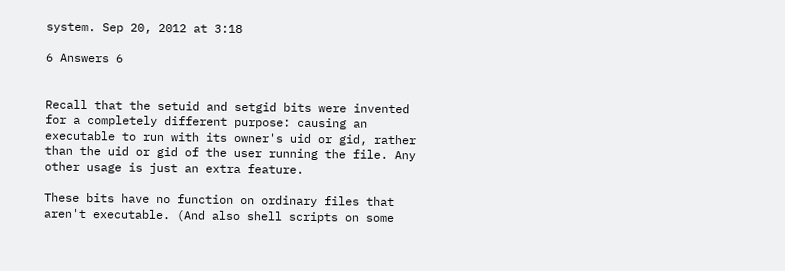system. Sep 20, 2012 at 3:18

6 Answers 6


Recall that the setuid and setgid bits were invented for a completely different purpose: causing an executable to run with its owner's uid or gid, rather than the uid or gid of the user running the file. Any other usage is just an extra feature.

These bits have no function on ordinary files that aren't executable. (And also shell scripts on some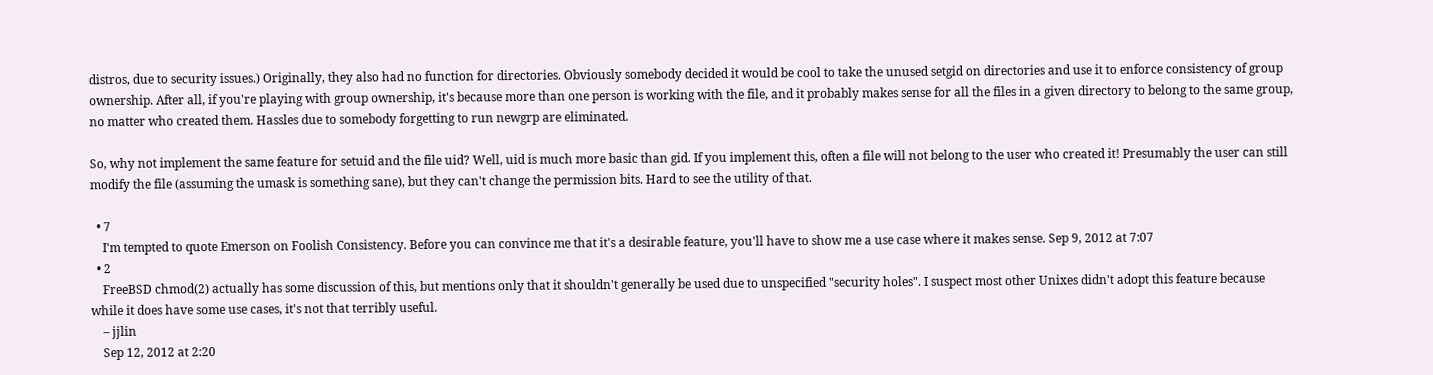distros, due to security issues.) Originally, they also had no function for directories. Obviously somebody decided it would be cool to take the unused setgid on directories and use it to enforce consistency of group ownership. After all, if you're playing with group ownership, it's because more than one person is working with the file, and it probably makes sense for all the files in a given directory to belong to the same group, no matter who created them. Hassles due to somebody forgetting to run newgrp are eliminated.

So, why not implement the same feature for setuid and the file uid? Well, uid is much more basic than gid. If you implement this, often a file will not belong to the user who created it! Presumably the user can still modify the file (assuming the umask is something sane), but they can't change the permission bits. Hard to see the utility of that.

  • 7
    I'm tempted to quote Emerson on Foolish Consistency. Before you can convince me that it's a desirable feature, you'll have to show me a use case where it makes sense. Sep 9, 2012 at 7:07
  • 2
    FreeBSD chmod(2) actually has some discussion of this, but mentions only that it shouldn't generally be used due to unspecified "security holes". I suspect most other Unixes didn't adopt this feature because while it does have some use cases, it's not that terribly useful.
    – jjlin
    Sep 12, 2012 at 2:20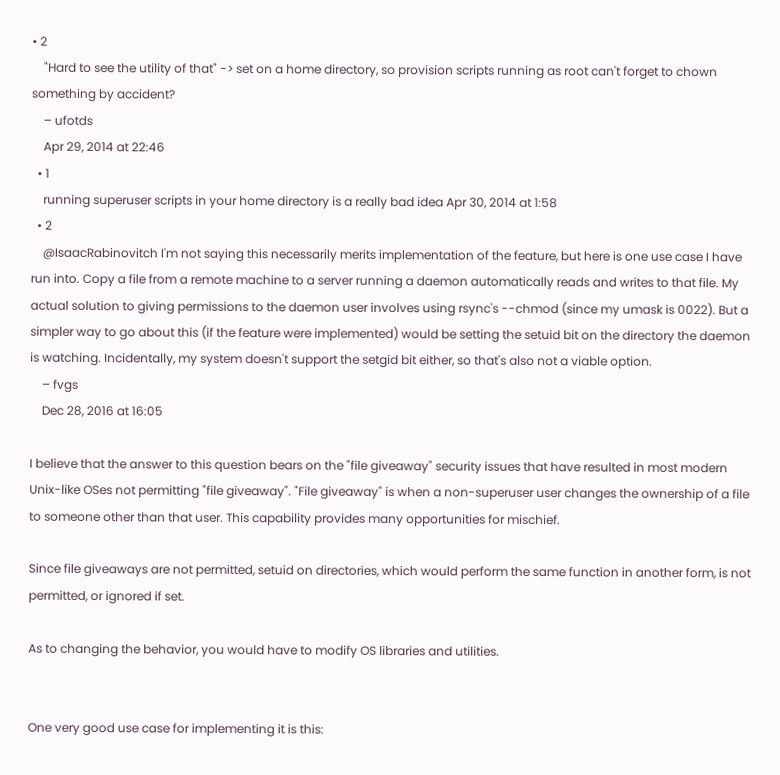• 2
    "Hard to see the utility of that" -> set on a home directory, so provision scripts running as root can't forget to chown something by accident?
    – ufotds
    Apr 29, 2014 at 22:46
  • 1
    running superuser scripts in your home directory is a really bad idea Apr 30, 2014 at 1:58
  • 2
    @IsaacRabinovitch I'm not saying this necessarily merits implementation of the feature, but here is one use case I have run into. Copy a file from a remote machine to a server running a daemon automatically reads and writes to that file. My actual solution to giving permissions to the daemon user involves using rsync's --chmod (since my umask is 0022). But a simpler way to go about this (if the feature were implemented) would be setting the setuid bit on the directory the daemon is watching. Incidentally, my system doesn't support the setgid bit either, so that's also not a viable option.
    – fvgs
    Dec 28, 2016 at 16:05

I believe that the answer to this question bears on the "file giveaway" security issues that have resulted in most modern Unix-like OSes not permitting "file giveaway". "File giveaway" is when a non-superuser user changes the ownership of a file to someone other than that user. This capability provides many opportunities for mischief.

Since file giveaways are not permitted, setuid on directories, which would perform the same function in another form, is not permitted, or ignored if set.

As to changing the behavior, you would have to modify OS libraries and utilities.


One very good use case for implementing it is this: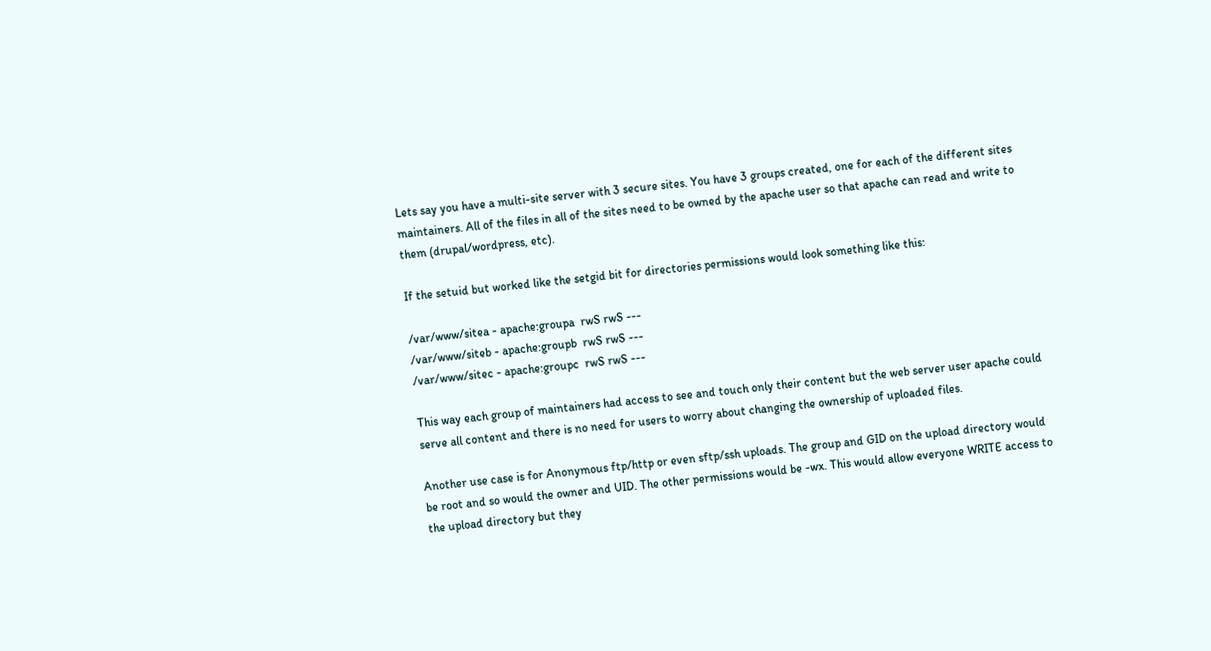Lets say you have a multi-site server with 3 secure sites. You have 3 groups created, one for each of the different sites maintainers. All of the files in all of the sites need to be owned by the apache user so that apache can read and write to them (drupal/wordpress, etc).

If the setuid but worked like the setgid bit for directories permissions would look something like this:

/var/www/sitea - apache:groupa  rwS rwS ---
/var/www/siteb - apache:groupb  rwS rwS ---
/var/www/sitec - apache:groupc  rwS rwS ---

This way each group of maintainers had access to see and touch only their content but the web server user apache could serve all content and there is no need for users to worry about changing the ownership of uploaded files.

Another use case is for Anonymous ftp/http or even sftp/ssh uploads. The group and GID on the upload directory would be root and so would the owner and UID. The other permissions would be -wx. This would allow everyone WRITE access to the upload directory but they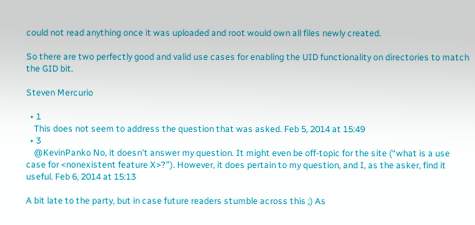could not read anything once it was uploaded and root would own all files newly created.

So there are two perfectly good and valid use cases for enabling the UID functionality on directories to match the GID bit.

Steven Mercurio

  • 1
    This does not seem to address the question that was asked. Feb 5, 2014 at 15:49
  • 3
    @KevinPanko No, it doesn't answer my question. It might even be off-topic for the site (“what is a use case for <nonexistent feature X>?”). However, it does pertain to my question, and I, as the asker, find it useful. Feb 6, 2014 at 15:13

A bit late to the party, but in case future readers stumble across this ;) As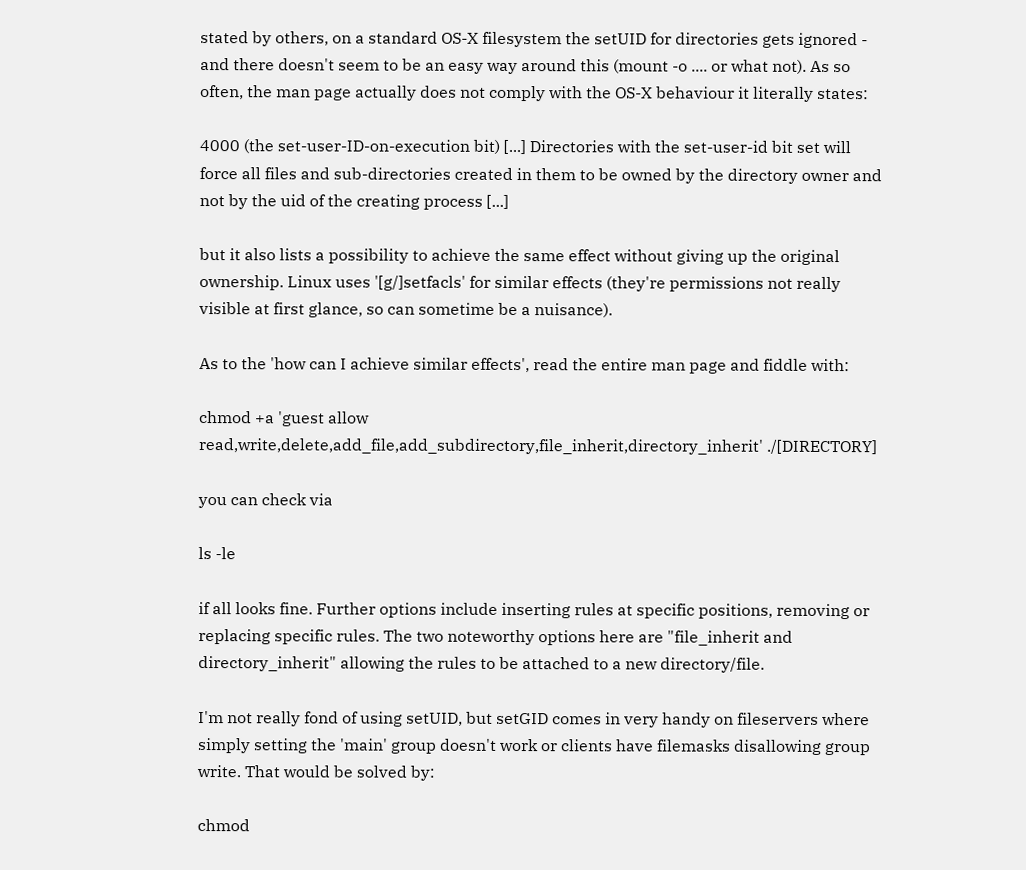stated by others, on a standard OS-X filesystem the setUID for directories gets ignored - and there doesn't seem to be an easy way around this (mount -o .... or what not). As so often, the man page actually does not comply with the OS-X behaviour it literally states:

4000 (the set-user-ID-on-execution bit) [...] Directories with the set-user-id bit set will force all files and sub-directories created in them to be owned by the directory owner and not by the uid of the creating process [...]

but it also lists a possibility to achieve the same effect without giving up the original ownership. Linux uses '[g/]setfacls' for similar effects (they're permissions not really visible at first glance, so can sometime be a nuisance).

As to the 'how can I achieve similar effects', read the entire man page and fiddle with:

chmod +a 'guest allow read,write,delete,add_file,add_subdirectory,file_inherit,directory_inherit' ./[DIRECTORY]

you can check via

ls -le

if all looks fine. Further options include inserting rules at specific positions, removing or replacing specific rules. The two noteworthy options here are "file_inherit and directory_inherit" allowing the rules to be attached to a new directory/file.

I'm not really fond of using setUID, but setGID comes in very handy on fileservers where simply setting the 'main' group doesn't work or clients have filemasks disallowing group write. That would be solved by:

chmod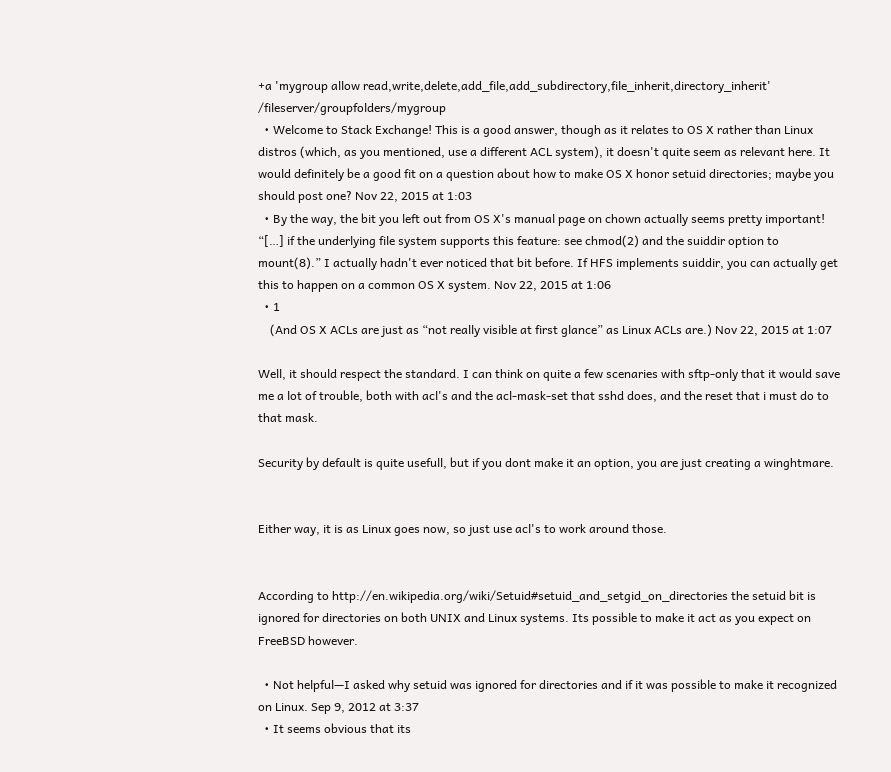+a 'mygroup allow read,write,delete,add_file,add_subdirectory,file_inherit,directory_inherit' /fileserver/groupfolders/mygroup
  • Welcome to Stack Exchange! This is a good answer, though as it relates to OS X rather than Linux distros (which, as you mentioned, use a different ACL system), it doesn't quite seem as relevant here. It would definitely be a good fit on a question about how to make OS X honor setuid directories; maybe you should post one? Nov 22, 2015 at 1:03
  • By the way, the bit you left out from OS X's manual page on chown actually seems pretty important! “[…] if the underlying file system supports this feature: see chmod(2) and the suiddir option to mount(8).” I actually hadn't ever noticed that bit before. If HFS implements suiddir, you can actually get this to happen on a common OS X system. Nov 22, 2015 at 1:06
  • 1
    (And OS X ACLs are just as “not really visible at first glance” as Linux ACLs are.) Nov 22, 2015 at 1:07

Well, it should respect the standard. I can think on quite a few scenaries with sftp-only that it would save me a lot of trouble, both with acl's and the acl-mask-set that sshd does, and the reset that i must do to that mask.

Security by default is quite usefull, but if you dont make it an option, you are just creating a winghtmare.


Either way, it is as Linux goes now, so just use acl's to work around those.


According to http://en.wikipedia.org/wiki/Setuid#setuid_and_setgid_on_directories the setuid bit is ignored for directories on both UNIX and Linux systems. Its possible to make it act as you expect on FreeBSD however.

  • Not helpful—I asked why setuid was ignored for directories and if it was possible to make it recognized on Linux. Sep 9, 2012 at 3:37
  • It seems obvious that its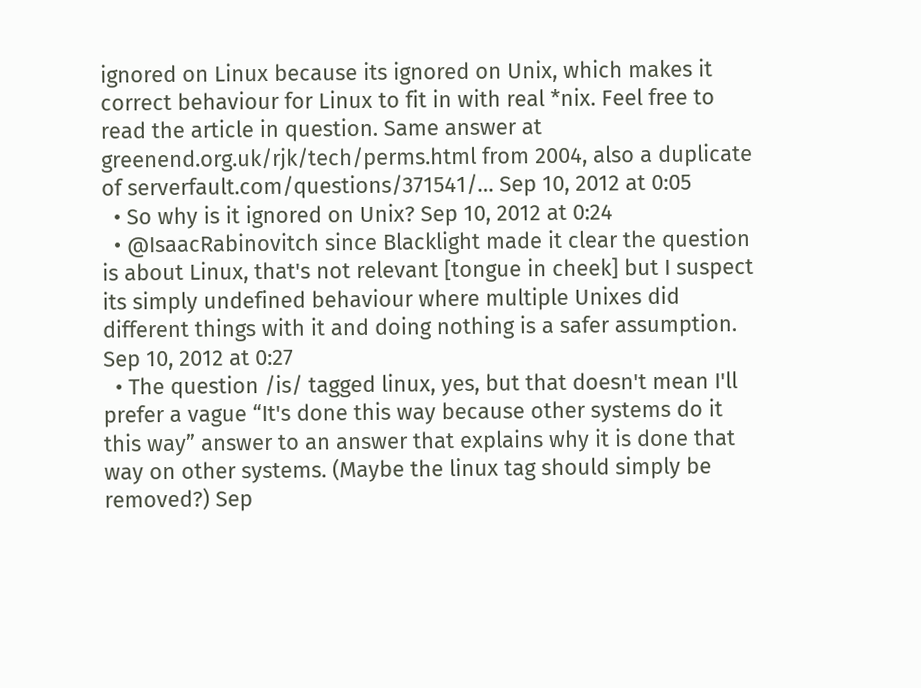ignored on Linux because its ignored on Unix, which makes it correct behaviour for Linux to fit in with real *nix. Feel free to read the article in question. Same answer at greenend.org.uk/rjk/tech/perms.html from 2004, also a duplicate of serverfault.com/questions/371541/… Sep 10, 2012 at 0:05
  • So why is it ignored on Unix? Sep 10, 2012 at 0:24
  • @IsaacRabinovitch since Blacklight made it clear the question is about Linux, that's not relevant [tongue in cheek] but I suspect its simply undefined behaviour where multiple Unixes did different things with it and doing nothing is a safer assumption. Sep 10, 2012 at 0:27
  • The question /is/ tagged linux, yes, but that doesn't mean I'll prefer a vague “It's done this way because other systems do it this way” answer to an answer that explains why it is done that way on other systems. (Maybe the linux tag should simply be removed?) Sep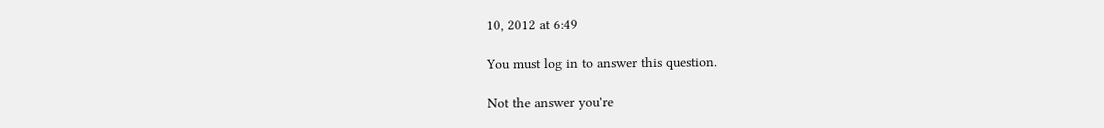10, 2012 at 6:49

You must log in to answer this question.

Not the answer you're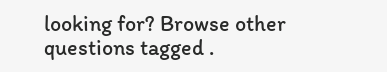looking for? Browse other questions tagged .